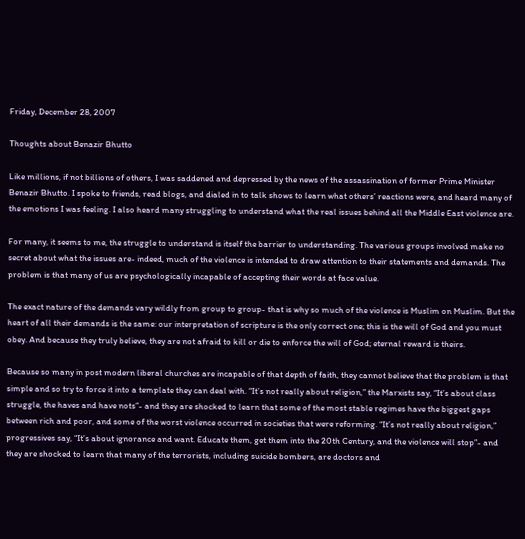Friday, December 28, 2007

Thoughts about Benazir Bhutto

Like millions, if not billions of others, I was saddened and depressed by the news of the assassination of former Prime Minister Benazir Bhutto. I spoke to friends, read blogs, and dialed in to talk shows to learn what others’ reactions were, and heard many of the emotions I was feeling. I also heard many struggling to understand what the real issues behind all the Middle East violence are.

For many, it seems to me, the struggle to understand is itself the barrier to understanding. The various groups involved make no secret about what the issues are- indeed, much of the violence is intended to draw attention to their statements and demands. The problem is that many of us are psychologically incapable of accepting their words at face value.

The exact nature of the demands vary wildly from group to group- that is why so much of the violence is Muslim on Muslim. But the heart of all their demands is the same: our interpretation of scripture is the only correct one; this is the will of God and you must obey. And because they truly believe, they are not afraid to kill or die to enforce the will of God; eternal reward is theirs.

Because so many in post modern liberal churches are incapable of that depth of faith, they cannot believe that the problem is that simple and so try to force it into a template they can deal with. “It’s not really about religion,” the Marxists say, “It’s about class struggle, the haves and have nots”- and they are shocked to learn that some of the most stable regimes have the biggest gaps between rich and poor, and some of the worst violence occurred in societies that were reforming. “It’s not really about religion,” progressives say, “It’s about ignorance and want. Educate them, get them into the 20th Century, and the violence will stop”- and they are shocked to learn that many of the terrorists, including suicide bombers, are doctors and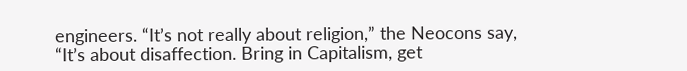engineers. “It’s not really about religion,” the Neocons say, “It’s about disaffection. Bring in Capitalism, get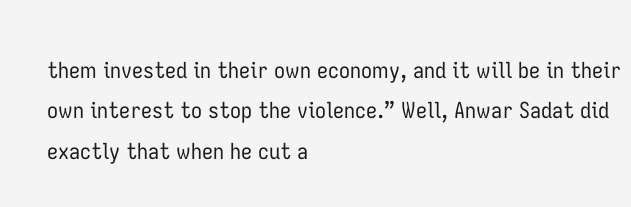them invested in their own economy, and it will be in their own interest to stop the violence.” Well, Anwar Sadat did exactly that when he cut a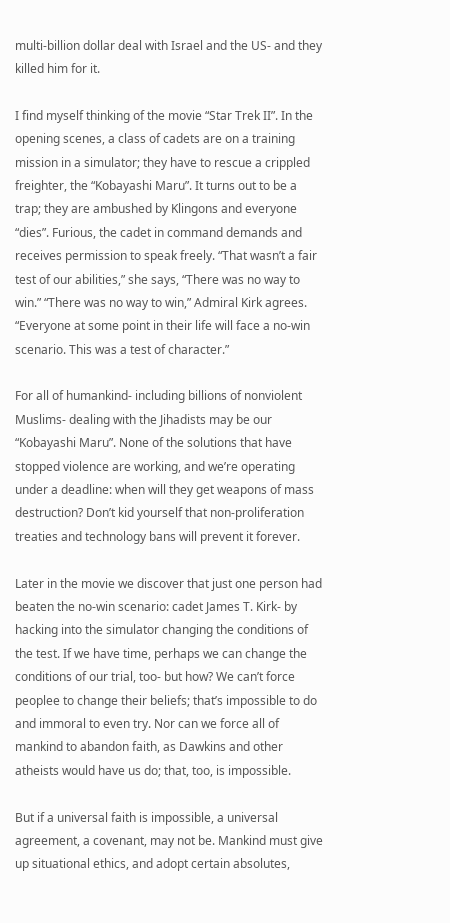multi-billion dollar deal with Israel and the US- and they killed him for it.

I find myself thinking of the movie “Star Trek II”. In the opening scenes, a class of cadets are on a training mission in a simulator; they have to rescue a crippled freighter, the “Kobayashi Maru”. It turns out to be a trap; they are ambushed by Klingons and everyone “dies”. Furious, the cadet in command demands and receives permission to speak freely. “That wasn’t a fair test of our abilities,” she says, “There was no way to win.” “There was no way to win,” Admiral Kirk agrees. “Everyone at some point in their life will face a no-win scenario. This was a test of character.”

For all of humankind- including billions of nonviolent Muslims- dealing with the Jihadists may be our “Kobayashi Maru”. None of the solutions that have stopped violence are working, and we’re operating under a deadline: when will they get weapons of mass destruction? Don’t kid yourself that non-proliferation treaties and technology bans will prevent it forever.

Later in the movie we discover that just one person had beaten the no-win scenario: cadet James T. Kirk- by hacking into the simulator changing the conditions of the test. If we have time, perhaps we can change the conditions of our trial, too- but how? We can’t force peoplee to change their beliefs; that’s impossible to do and immoral to even try. Nor can we force all of mankind to abandon faith, as Dawkins and other atheists would have us do; that, too, is impossible.

But if a universal faith is impossible, a universal agreement, a covenant, may not be. Mankind must give up situational ethics, and adopt certain absolutes,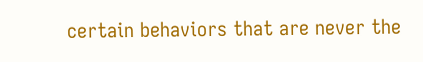certain behaviors that are never the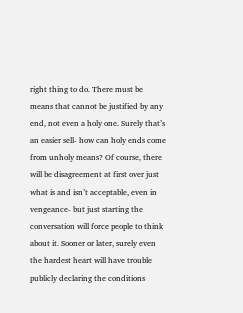right thing to do. There must be means that cannot be justified by any end, not even a holy one. Surely that’s an easier sell- how can holy ends come from unholy means? Of course, there will be disagreement at first over just what is and isn’t acceptable, even in vengeance- but just starting the conversation will force people to think about it. Sooner or later, surely even the hardest heart will have trouble publicly declaring the conditions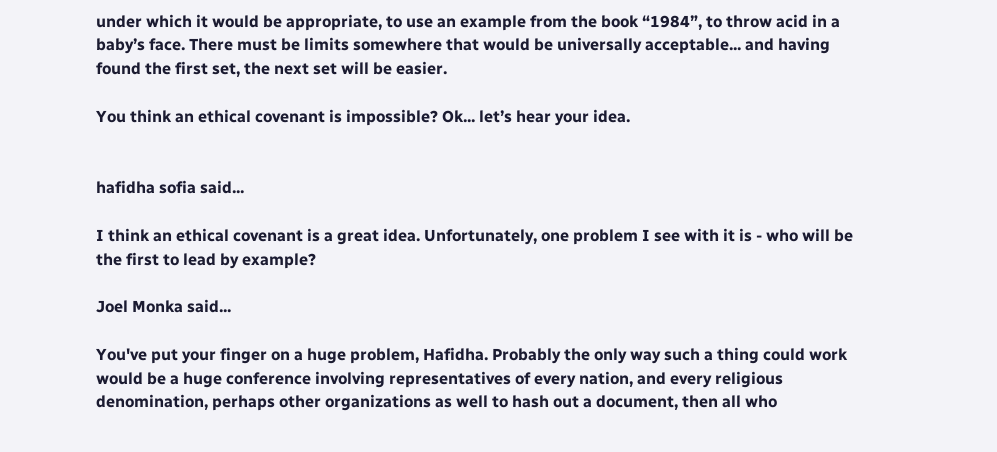under which it would be appropriate, to use an example from the book “1984”, to throw acid in a baby’s face. There must be limits somewhere that would be universally acceptable... and having found the first set, the next set will be easier.

You think an ethical covenant is impossible? Ok... let’s hear your idea.


hafidha sofia said...

I think an ethical covenant is a great idea. Unfortunately, one problem I see with it is - who will be the first to lead by example?

Joel Monka said...

You've put your finger on a huge problem, Hafidha. Probably the only way such a thing could work would be a huge conference involving representatives of every nation, and every religious denomination, perhaps other organizations as well to hash out a document, then all who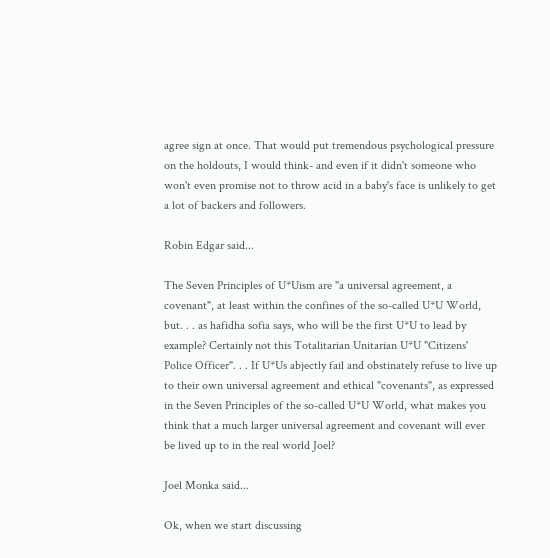agree sign at once. That would put tremendous psychological pressure on the holdouts, I would think- and even if it didn't someone who won't even promise not to throw acid in a baby's face is unlikely to get a lot of backers and followers.

Robin Edgar said...

The Seven Principles of U*Uism are "a universal agreement, a covenant", at least within the confines of the so-called U*U World, but. . . as hafidha sofia says, who will be the first U*U to lead by example? Certainly not this Totalitarian Unitarian U*U "Citizens' Police Officer". . . If U*Us abjectly fail and obstinately refuse to live up to their own universal agreement and ethical "covenants", as expressed in the Seven Principles of the so-called U*U World, what makes you think that a much larger universal agreement and covenant will ever be lived up to in the real world Joel?

Joel Monka said...

Ok, when we start discussing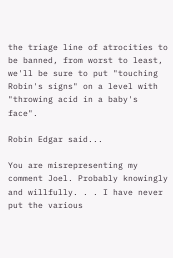the triage line of atrocities to be banned, from worst to least, we'll be sure to put "touching Robin's signs" on a level with "throwing acid in a baby's face".

Robin Edgar said...

You are misrepresenting my comment Joel. Probably knowingly and willfully. . . I have never put the various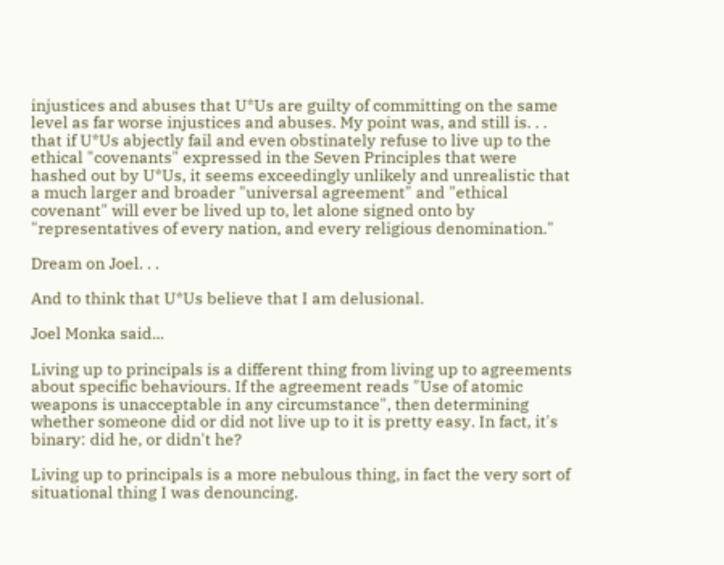injustices and abuses that U*Us are guilty of committing on the same level as far worse injustices and abuses. My point was, and still is. . . that if U*Us abjectly fail and even obstinately refuse to live up to the ethical "covenants" expressed in the Seven Principles that were hashed out by U*Us, it seems exceedingly unlikely and unrealistic that a much larger and broader "universal agreement" and "ethical covenant" will ever be lived up to, let alone signed onto by "representatives of every nation, and every religious denomination."

Dream on Joel. . .

And to think that U*Us believe that I am delusional.

Joel Monka said...

Living up to principals is a different thing from living up to agreements about specific behaviours. If the agreement reads "Use of atomic weapons is unacceptable in any circumstance", then determining whether someone did or did not live up to it is pretty easy. In fact, it's binary: did he, or didn't he?

Living up to principals is a more nebulous thing, in fact the very sort of situational thing I was denouncing.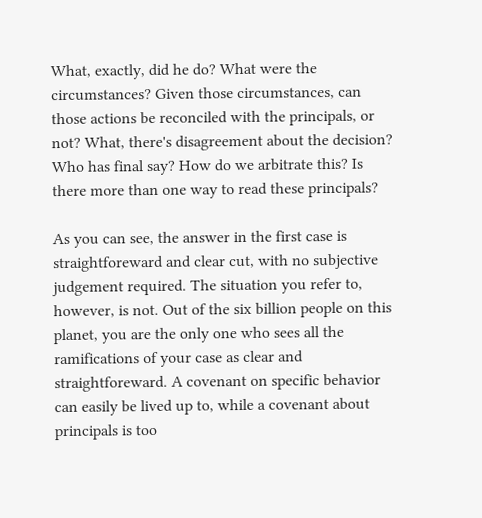What, exactly, did he do? What were the circumstances? Given those circumstances, can those actions be reconciled with the principals, or not? What, there's disagreement about the decision? Who has final say? How do we arbitrate this? Is there more than one way to read these principals?

As you can see, the answer in the first case is straightforeward and clear cut, with no subjective judgement required. The situation you refer to, however, is not. Out of the six billion people on this planet, you are the only one who sees all the ramifications of your case as clear and straightforeward. A covenant on specific behavior can easily be lived up to, while a covenant about principals is too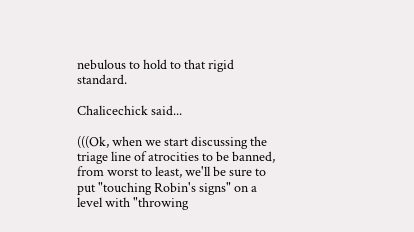nebulous to hold to that rigid standard.

Chalicechick said...

(((Ok, when we start discussing the triage line of atrocities to be banned, from worst to least, we'll be sure to put "touching Robin's signs" on a level with "throwing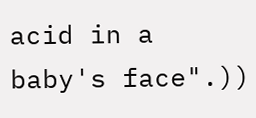acid in a baby's face".))